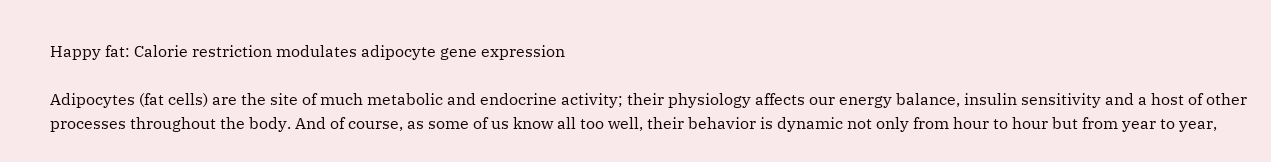Happy fat: Calorie restriction modulates adipocyte gene expression

Adipocytes (fat cells) are the site of much metabolic and endocrine activity; their physiology affects our energy balance, insulin sensitivity and a host of other processes throughout the body. And of course, as some of us know all too well, their behavior is dynamic not only from hour to hour but from year to year,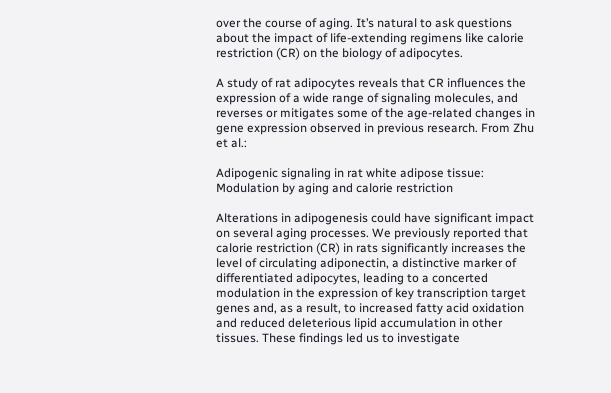over the course of aging. It’s natural to ask questions about the impact of life-extending regimens like calorie restriction (CR) on the biology of adipocytes.

A study of rat adipocytes reveals that CR influences the expression of a wide range of signaling molecules, and reverses or mitigates some of the age-related changes in gene expression observed in previous research. From Zhu et al.:

Adipogenic signaling in rat white adipose tissue: Modulation by aging and calorie restriction

Alterations in adipogenesis could have significant impact on several aging processes. We previously reported that calorie restriction (CR) in rats significantly increases the level of circulating adiponectin, a distinctive marker of differentiated adipocytes, leading to a concerted modulation in the expression of key transcription target genes and, as a result, to increased fatty acid oxidation and reduced deleterious lipid accumulation in other tissues. These findings led us to investigate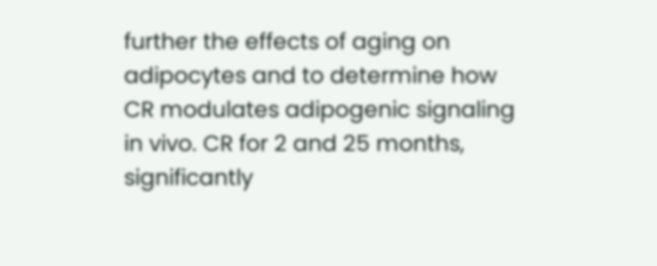further the effects of aging on adipocytes and to determine how CR modulates adipogenic signaling in vivo. CR for 2 and 25 months, significantly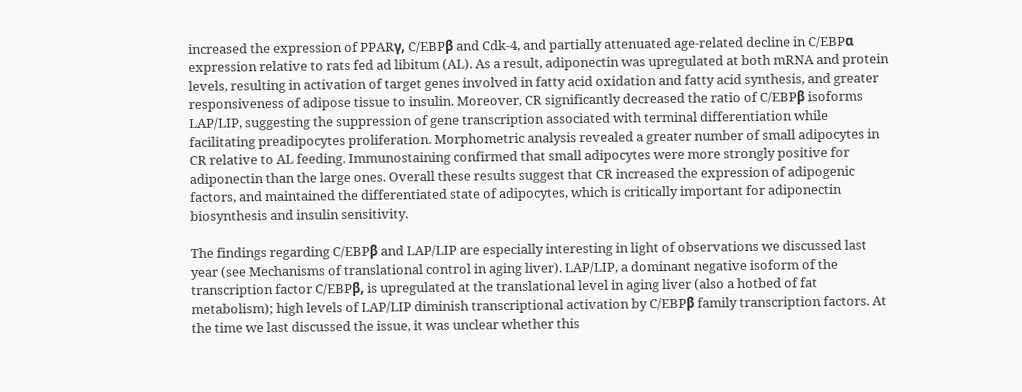increased the expression of PPARγ, C/EBPβ and Cdk-4, and partially attenuated age-related decline in C/EBPα expression relative to rats fed ad libitum (AL). As a result, adiponectin was upregulated at both mRNA and protein levels, resulting in activation of target genes involved in fatty acid oxidation and fatty acid synthesis, and greater responsiveness of adipose tissue to insulin. Moreover, CR significantly decreased the ratio of C/EBPβ isoforms LAP/LIP, suggesting the suppression of gene transcription associated with terminal differentiation while facilitating preadipocytes proliferation. Morphometric analysis revealed a greater number of small adipocytes in CR relative to AL feeding. Immunostaining confirmed that small adipocytes were more strongly positive for adiponectin than the large ones. Overall these results suggest that CR increased the expression of adipogenic factors, and maintained the differentiated state of adipocytes, which is critically important for adiponectin biosynthesis and insulin sensitivity.

The findings regarding C/EBPβ and LAP/LIP are especially interesting in light of observations we discussed last year (see Mechanisms of translational control in aging liver). LAP/LIP, a dominant negative isoform of the transcription factor C/EBPβ, is upregulated at the translational level in aging liver (also a hotbed of fat metabolism); high levels of LAP/LIP diminish transcriptional activation by C/EBPβ family transcription factors. At the time we last discussed the issue, it was unclear whether this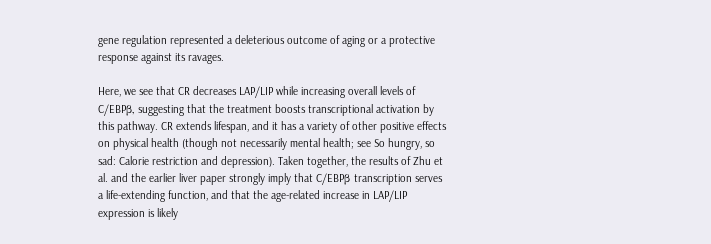gene regulation represented a deleterious outcome of aging or a protective response against its ravages.

Here, we see that CR decreases LAP/LIP while increasing overall levels of C/EBPβ, suggesting that the treatment boosts transcriptional activation by this pathway. CR extends lifespan, and it has a variety of other positive effects on physical health (though not necessarily mental health; see So hungry, so sad: Calorie restriction and depression). Taken together, the results of Zhu et al. and the earlier liver paper strongly imply that C/EBPβ transcription serves a life-extending function, and that the age-related increase in LAP/LIP expression is likely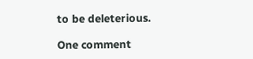to be deleterious.

One comment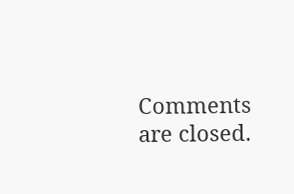Comments are closed.